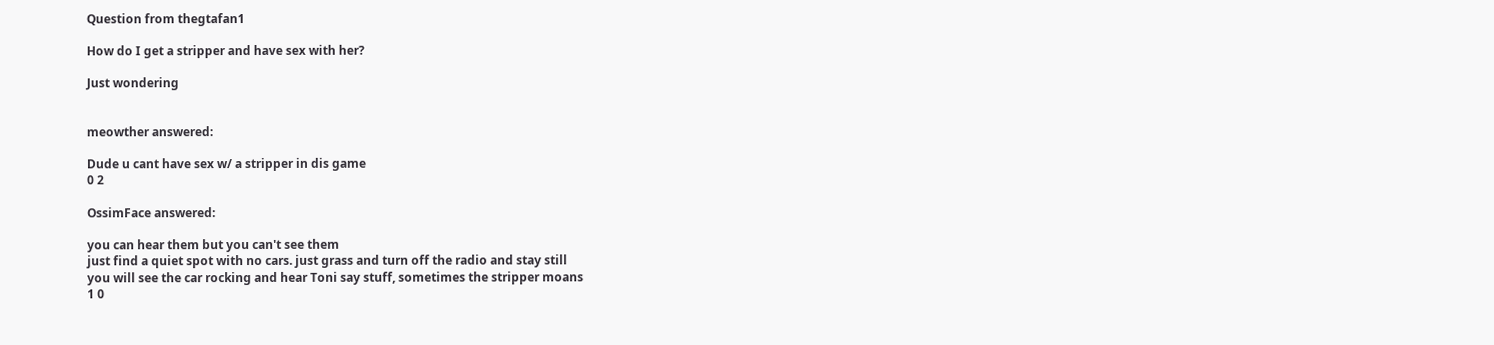Question from thegtafan1

How do I get a stripper and have sex with her?

Just wondering


meowther answered:

Dude u cant have sex w/ a stripper in dis game
0 2

OssimFace answered:

you can hear them but you can't see them
just find a quiet spot with no cars. just grass and turn off the radio and stay still
you will see the car rocking and hear Toni say stuff, sometimes the stripper moans
1 0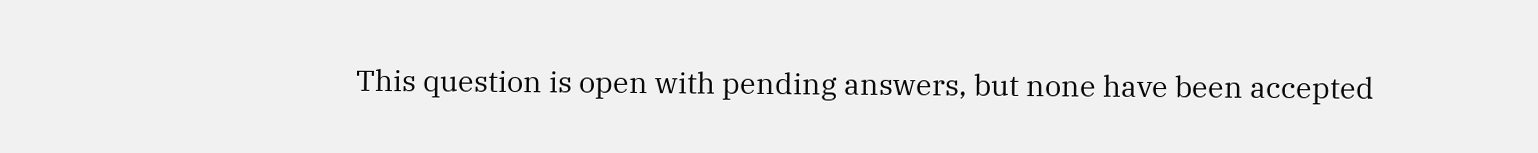This question is open with pending answers, but none have been accepted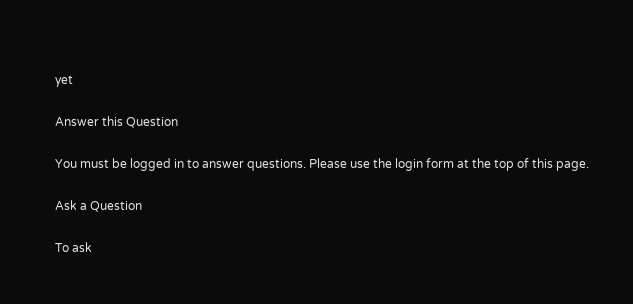yet

Answer this Question

You must be logged in to answer questions. Please use the login form at the top of this page.

Ask a Question

To ask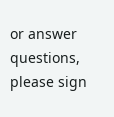or answer questions, please sign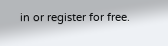in or register for free.